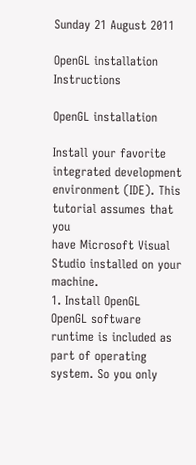Sunday 21 August 2011

OpenGL installation Instructions

OpenGL installation

Install your favorite integrated development environment (IDE). This tutorial assumes that you
have Microsoft Visual Studio installed on your machine.
1. Install OpenGL
OpenGL software runtime is included as part of operating system. So you only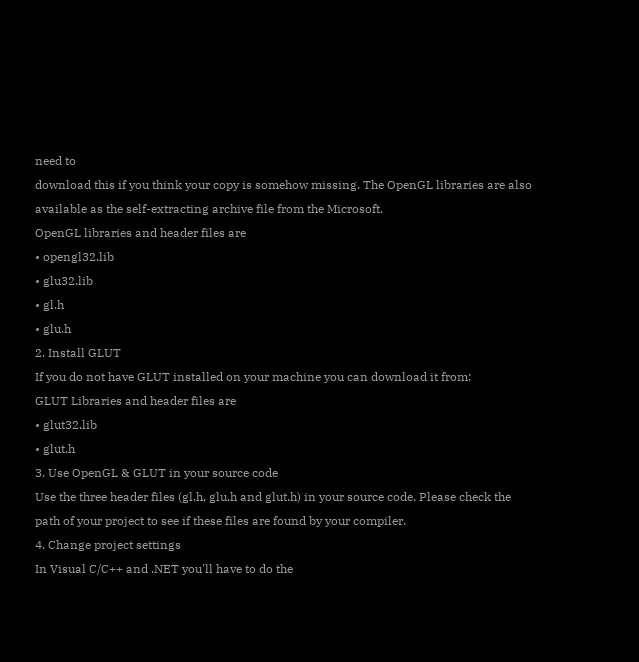need to
download this if you think your copy is somehow missing. The OpenGL libraries are also
available as the self-extracting archive file from the Microsoft.
OpenGL libraries and header files are
• opengl32.lib
• glu32.lib
• gl.h
• glu.h
2. Install GLUT
If you do not have GLUT installed on your machine you can download it from:
GLUT Libraries and header files are
• glut32.lib
• glut.h
3. Use OpenGL & GLUT in your source code
Use the three header files (gl.h, glu.h and glut.h) in your source code. Please check the
path of your project to see if these files are found by your compiler.
4. Change project settings
In Visual C/C++ and .NET you'll have to do the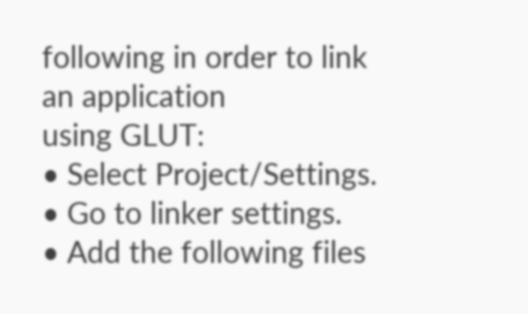following in order to link an application
using GLUT:
• Select Project/Settings.
• Go to linker settings.
• Add the following files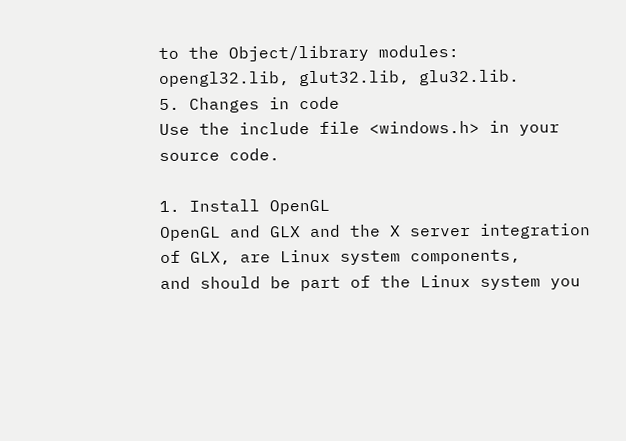to the Object/library modules:
opengl32.lib, glut32.lib, glu32.lib.
5. Changes in code
Use the include file <windows.h> in your source code.

1. Install OpenGL
OpenGL and GLX and the X server integration of GLX, are Linux system components,
and should be part of the Linux system you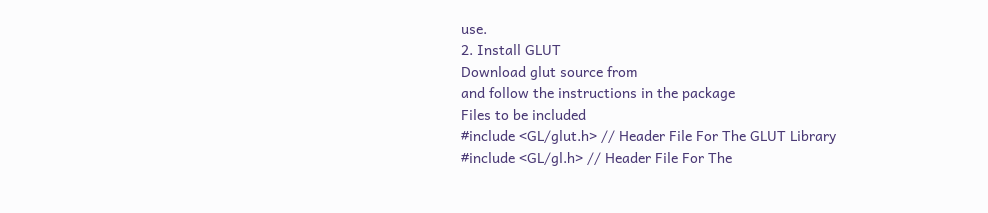use.
2. Install GLUT
Download glut source from
and follow the instructions in the package
Files to be included
#include <GL/glut.h> // Header File For The GLUT Library
#include <GL/gl.h> // Header File For The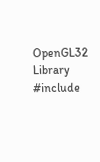OpenGL32 Library
#include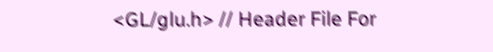<GL/glu.h> // Header File For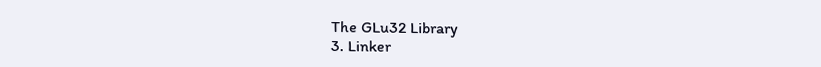The GLu32 Library
3. Linker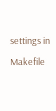settings in Makefile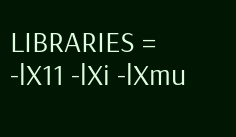LIBRARIES = -lX11 -lXi -lXmu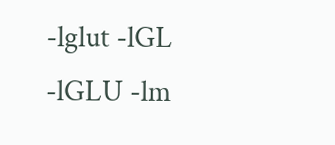-lglut -lGL -lGLU -lm